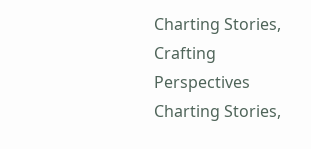Charting Stories, Crafting Perspectives
Charting Stories,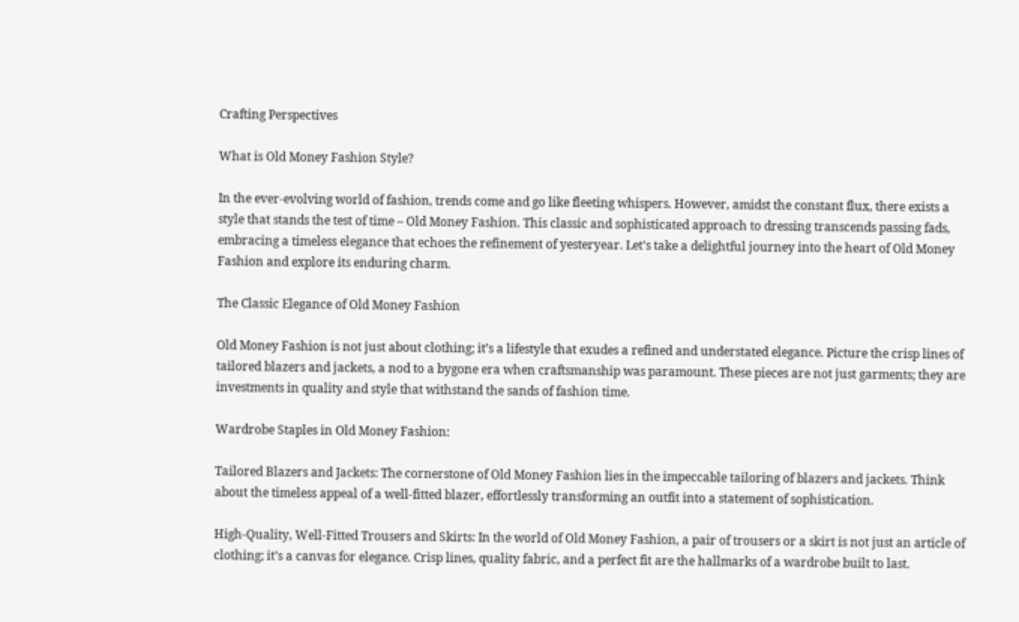Crafting Perspectives

What is Old Money Fashion Style?

In the ever-evolving world of fashion, trends come and go like fleeting whispers. However, amidst the constant flux, there exists a style that stands the test of time – Old Money Fashion. This classic and sophisticated approach to dressing transcends passing fads, embracing a timeless elegance that echoes the refinement of yesteryear. Let’s take a delightful journey into the heart of Old Money Fashion and explore its enduring charm.

The Classic Elegance of Old Money Fashion

Old Money Fashion is not just about clothing; it’s a lifestyle that exudes a refined and understated elegance. Picture the crisp lines of tailored blazers and jackets, a nod to a bygone era when craftsmanship was paramount. These pieces are not just garments; they are investments in quality and style that withstand the sands of fashion time.

Wardrobe Staples in Old Money Fashion:

Tailored Blazers and Jackets: The cornerstone of Old Money Fashion lies in the impeccable tailoring of blazers and jackets. Think about the timeless appeal of a well-fitted blazer, effortlessly transforming an outfit into a statement of sophistication.

High-Quality, Well-Fitted Trousers and Skirts: In the world of Old Money Fashion, a pair of trousers or a skirt is not just an article of clothing; it’s a canvas for elegance. Crisp lines, quality fabric, and a perfect fit are the hallmarks of a wardrobe built to last.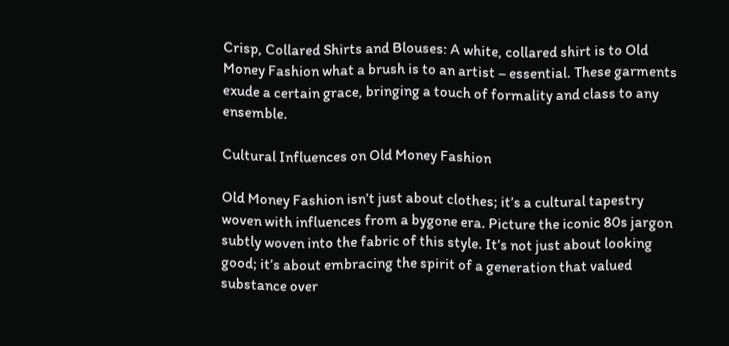Crisp, Collared Shirts and Blouses: A white, collared shirt is to Old Money Fashion what a brush is to an artist – essential. These garments exude a certain grace, bringing a touch of formality and class to any ensemble.

Cultural Influences on Old Money Fashion

Old Money Fashion isn’t just about clothes; it’s a cultural tapestry woven with influences from a bygone era. Picture the iconic 80s jargon subtly woven into the fabric of this style. It’s not just about looking good; it’s about embracing the spirit of a generation that valued substance over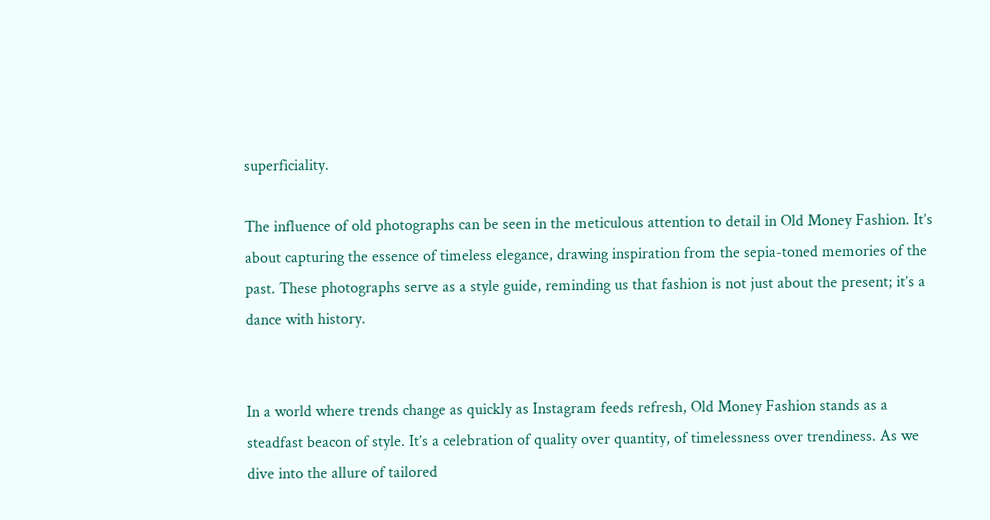superficiality.

The influence of old photographs can be seen in the meticulous attention to detail in Old Money Fashion. It’s about capturing the essence of timeless elegance, drawing inspiration from the sepia-toned memories of the past. These photographs serve as a style guide, reminding us that fashion is not just about the present; it’s a dance with history.


In a world where trends change as quickly as Instagram feeds refresh, Old Money Fashion stands as a steadfast beacon of style. It’s a celebration of quality over quantity, of timelessness over trendiness. As we dive into the allure of tailored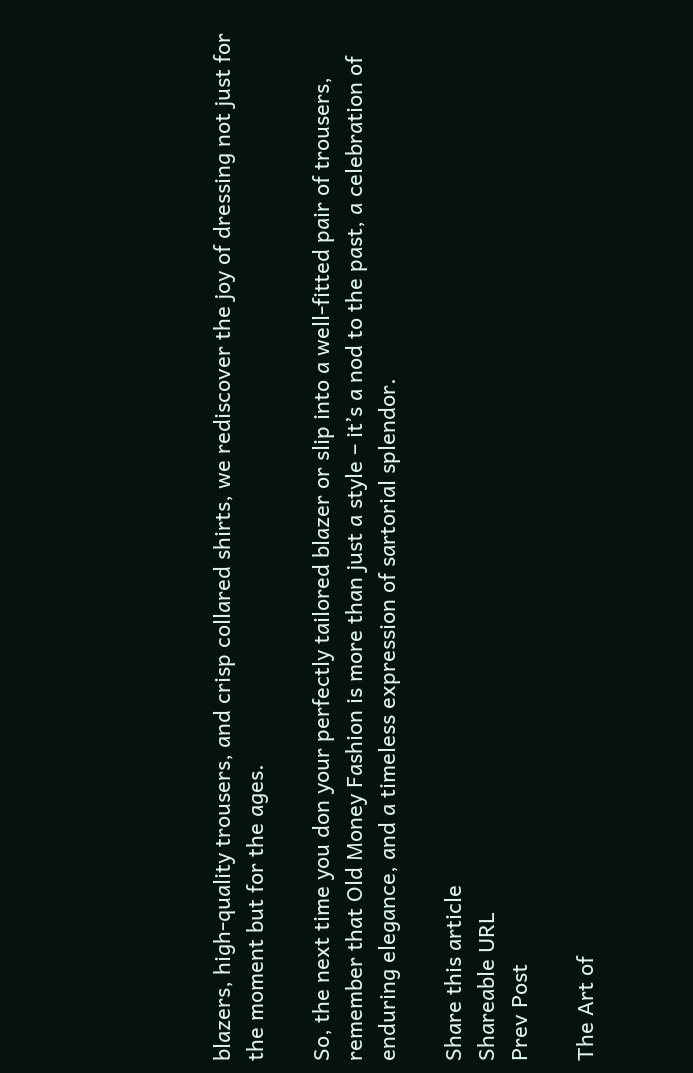blazers, high-quality trousers, and crisp collared shirts, we rediscover the joy of dressing not just for the moment but for the ages.

So, the next time you don your perfectly tailored blazer or slip into a well-fitted pair of trousers, remember that Old Money Fashion is more than just a style – it’s a nod to the past, a celebration of enduring elegance, and a timeless expression of sartorial splendor.

Share this article
Shareable URL
Prev Post

The Art of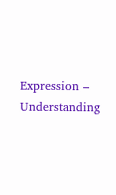Expression – Understanding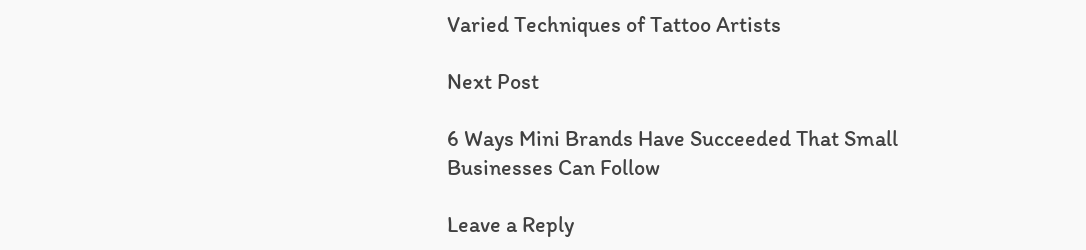Varied Techniques of Tattoo Artists

Next Post

6 Ways Mini Brands Have Succeeded That Small Businesses Can Follow

Leave a Reply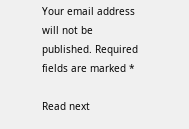Your email address will not be published. Required fields are marked *

Read next